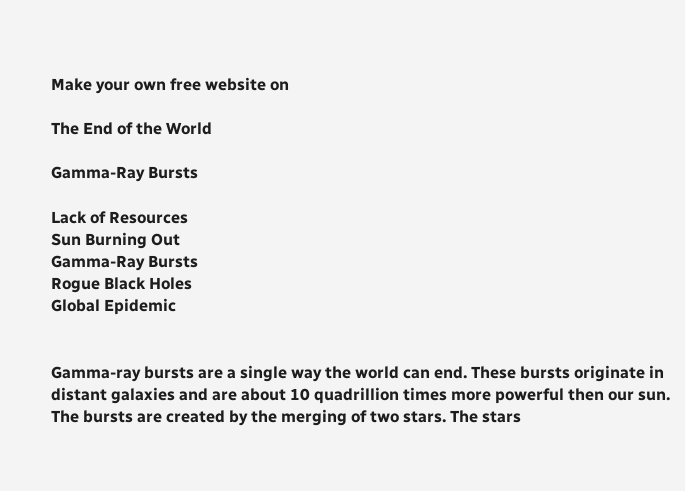Make your own free website on

The End of the World

Gamma-Ray Bursts

Lack of Resources
Sun Burning Out
Gamma-Ray Bursts
Rogue Black Holes
Global Epidemic


Gamma-ray bursts are a single way the world can end. These bursts originate in distant galaxies and are about 10 quadrillion times more powerful then our sun. The bursts are created by the merging of two stars. The stars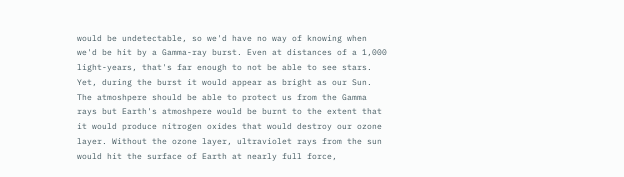would be undetectable, so we'd have no way of knowing when we'd be hit by a Gamma-ray burst. Even at distances of a 1,000 light-years, that's far enough to not be able to see stars. Yet, during the burst it would appear as bright as our Sun. The atmoshpere should be able to protect us from the Gamma rays but Earth's atmoshpere would be burnt to the extent that it would produce nitrogen oxides that would destroy our ozone layer. Without the ozone layer, ultraviolet rays from the sun would hit the surface of Earth at nearly full force,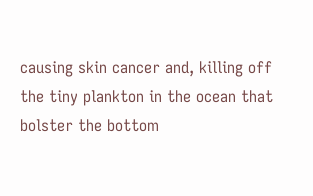causing skin cancer and, killing off the tiny plankton in the ocean that bolster the bottom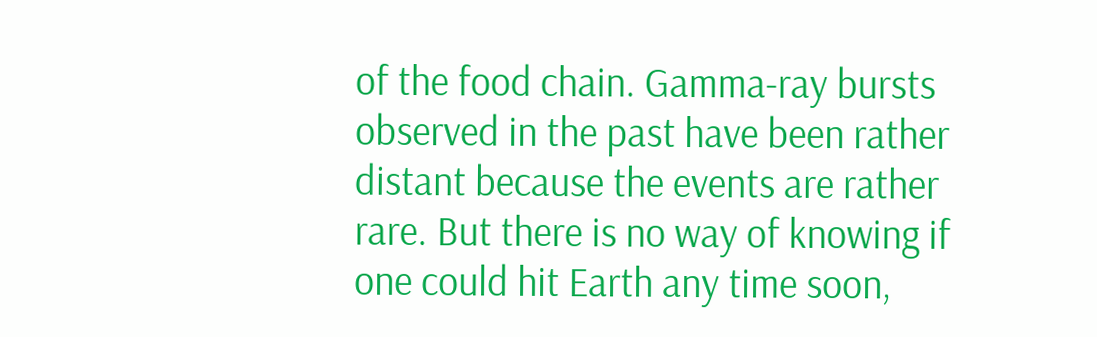of the food chain. Gamma-ray bursts observed in the past have been rather distant because the events are rather rare. But there is no way of knowing if one could hit Earth any time soon,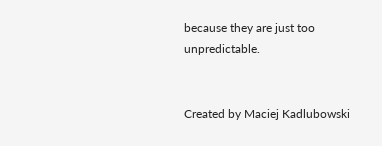because they are just too unpredictable.


Created by Maciej Kadlubowski